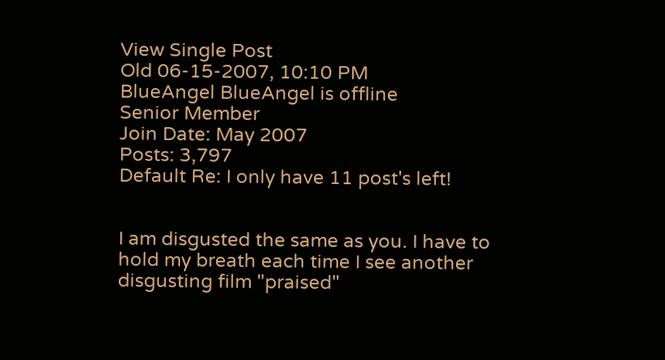View Single Post
Old 06-15-2007, 10:10 PM
BlueAngel BlueAngel is offline
Senior Member
Join Date: May 2007
Posts: 3,797
Default Re: I only have 11 post's left!


I am disgusted the same as you. I have to hold my breath each time I see another disgusting film "praised"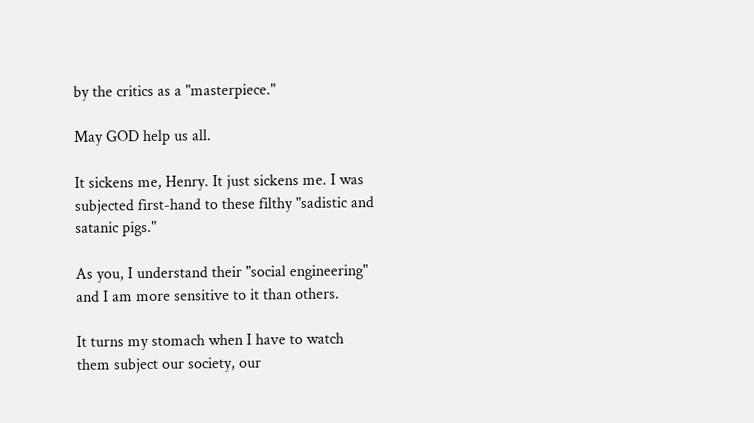by the critics as a "masterpiece."

May GOD help us all.

It sickens me, Henry. It just sickens me. I was
subjected first-hand to these filthy "sadistic and
satanic pigs."

As you, I understand their "social engineering" and I am more sensitive to it than others.

It turns my stomach when I have to watch them subject our society, our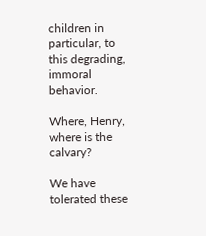children in particular, to this degrading, immoral behavior.

Where, Henry, where is the calvary?

We have tolerated these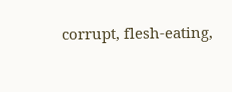corrupt, flesh-eating,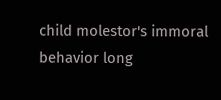child molestor's immoral behavior long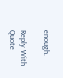enough.

Reply With Quote